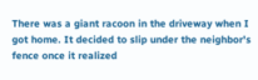There was a giant racoon in the driveway when I got home. It decided to slip under the neighbor's fence once it realized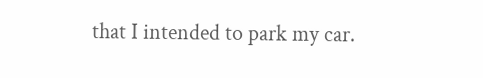that I intended to park my car.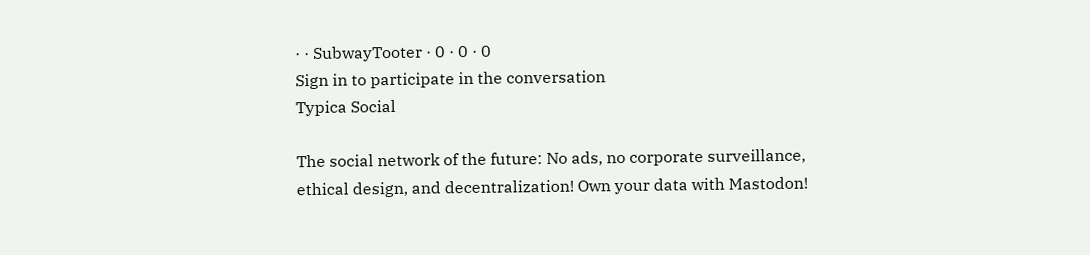· · SubwayTooter · 0 · 0 · 0
Sign in to participate in the conversation
Typica Social

The social network of the future: No ads, no corporate surveillance, ethical design, and decentralization! Own your data with Mastodon!